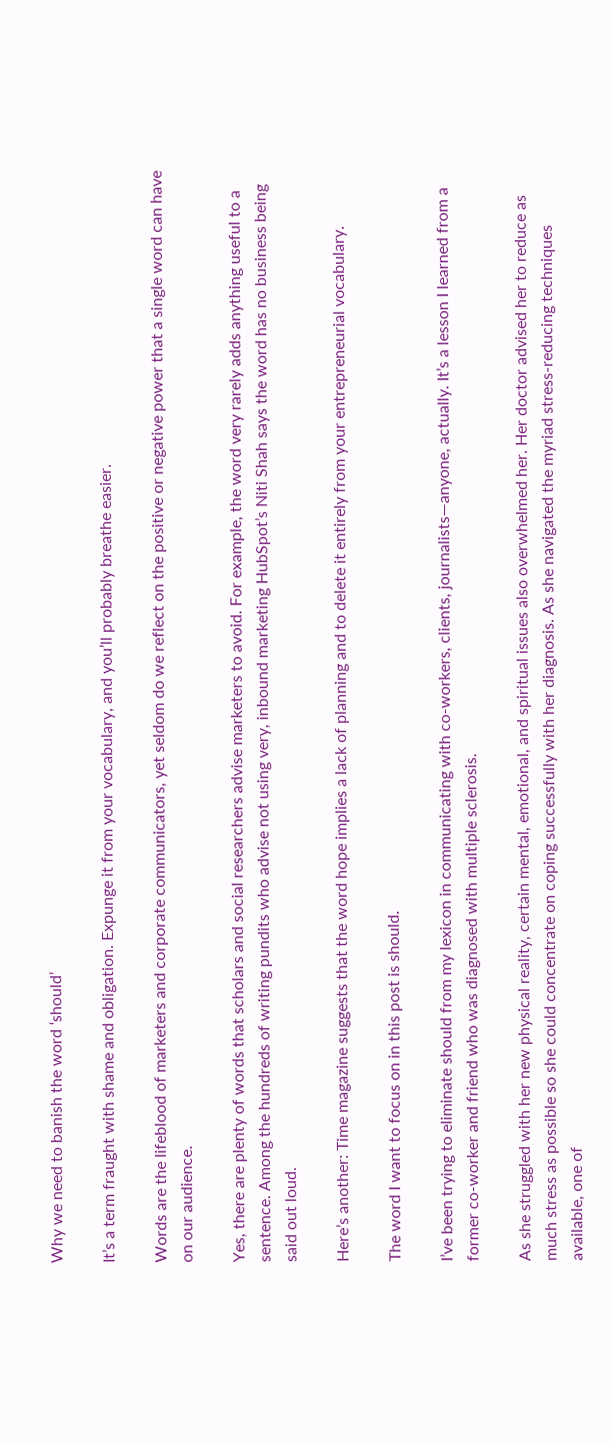Why we need to banish the word ‘should’

It’s a term fraught with shame and obligation. Expunge it from your vocabulary, and you’ll probably breathe easier.

Words are the lifeblood of marketers and corporate communicators, yet seldom do we reflect on the positive or negative power that a single word can have on our audience.

Yes, there are plenty of words that scholars and social researchers advise marketers to avoid. For example, the word very rarely adds anything useful to a sentence. Among the hundreds of writing pundits who advise not using very, inbound marketing HubSpot’s Niti Shah says the word has no business being said out loud.

Here’s another: Time magazine suggests that the word hope implies a lack of planning and to delete it entirely from your entrepreneurial vocabulary.

The word I want to focus on in this post is should.

I’ve been trying to eliminate should from my lexicon in communicating with co-workers, clients, journalists—anyone, actually. It’s a lesson I learned from a former co-worker and friend who was diagnosed with multiple sclerosis.

As she struggled with her new physical reality, certain mental, emotional, and spiritual issues also overwhelmed her. Her doctor advised her to reduce as much stress as possible so she could concentrate on coping successfully with her diagnosis. As she navigated the myriad stress-reducing techniques available, one of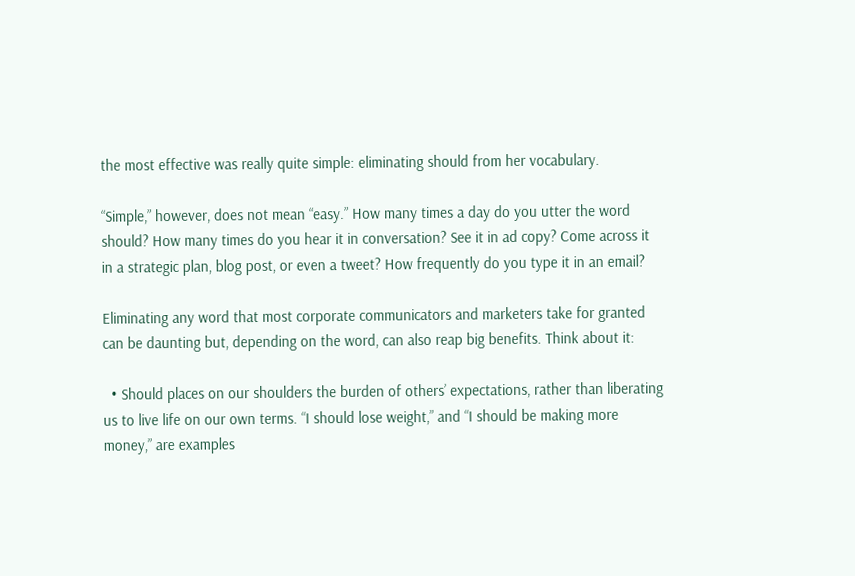the most effective was really quite simple: eliminating should from her vocabulary.

“Simple,” however, does not mean “easy.” How many times a day do you utter the word should? How many times do you hear it in conversation? See it in ad copy? Come across it in a strategic plan, blog post, or even a tweet? How frequently do you type it in an email?

Eliminating any word that most corporate communicators and marketers take for granted can be daunting but, depending on the word, can also reap big benefits. Think about it:

  • Should places on our shoulders the burden of others’ expectations, rather than liberating us to live life on our own terms. “I should lose weight,” and “I should be making more money,” are examples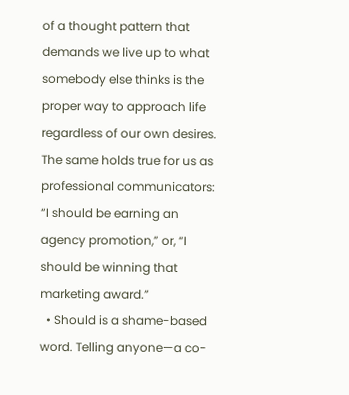of a thought pattern that demands we live up to what somebody else thinks is the proper way to approach life regardless of our own desires. The same holds true for us as professional communicators: “I should be earning an agency promotion,” or, “I should be winning that marketing award.”
  • Should is a shame-based word. Telling anyone—a co-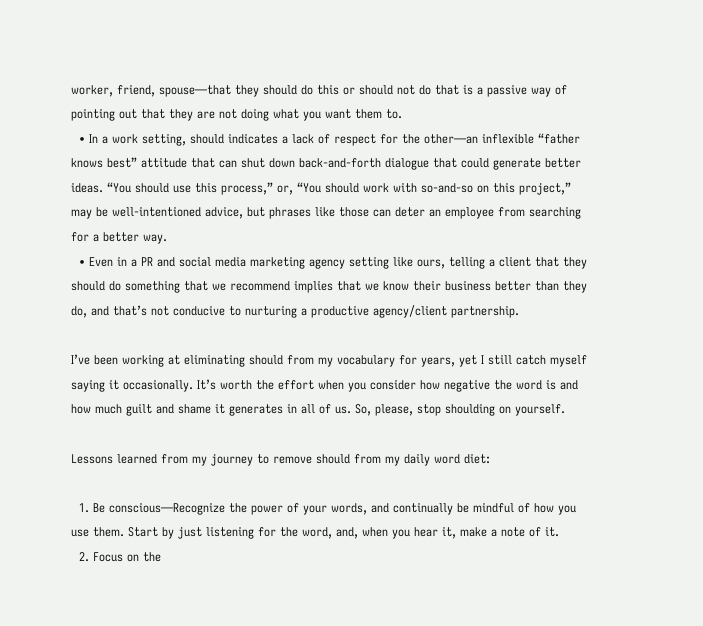worker, friend, spouse—that they should do this or should not do that is a passive way of pointing out that they are not doing what you want them to.
  • In a work setting, should indicates a lack of respect for the other—an inflexible “father knows best” attitude that can shut down back-and-forth dialogue that could generate better ideas. “You should use this process,” or, “You should work with so-and-so on this project,” may be well-intentioned advice, but phrases like those can deter an employee from searching for a better way.
  • Even in a PR and social media marketing agency setting like ours, telling a client that they should do something that we recommend implies that we know their business better than they do, and that’s not conducive to nurturing a productive agency/client partnership.

I’ve been working at eliminating should from my vocabulary for years, yet I still catch myself saying it occasionally. It’s worth the effort when you consider how negative the word is and how much guilt and shame it generates in all of us. So, please, stop shoulding on yourself.

Lessons learned from my journey to remove should from my daily word diet:

  1. Be conscious—Recognize the power of your words, and continually be mindful of how you use them. Start by just listening for the word, and, when you hear it, make a note of it.
  2. Focus on the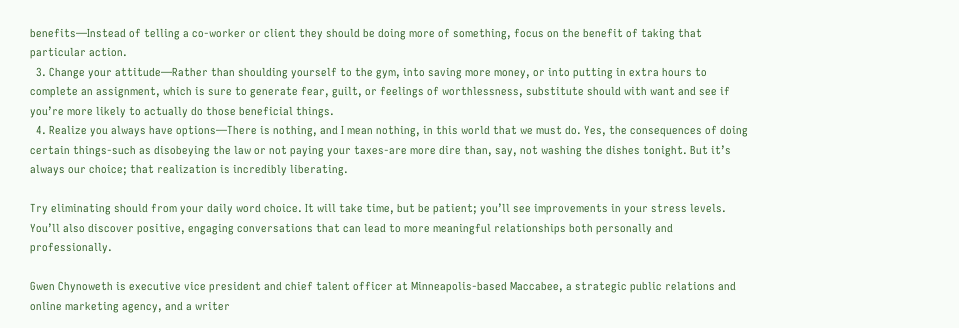benefits—Instead of telling a co-worker or client they should be doing more of something, focus on the benefit of taking that particular action.
  3. Change your attitude—Rather than shoulding yourself to the gym, into saving more money, or into putting in extra hours to complete an assignment, which is sure to generate fear, guilt, or feelings of worthlessness, substitute should with want and see if you’re more likely to actually do those beneficial things.
  4. Realize you always have options—There is nothing, and I mean nothing, in this world that we must do. Yes, the consequences of doing certain things-such as disobeying the law or not paying your taxes-are more dire than, say, not washing the dishes tonight. But it’s always our choice; that realization is incredibly liberating.

Try eliminating should from your daily word choice. It will take time, but be patient; you’ll see improvements in your stress levels. You’ll also discover positive, engaging conversations that can lead to more meaningful relationships both personally and professionally.

Gwen Chynoweth is executive vice president and chief talent officer at Minneapolis-based Maccabee, a strategic public relations and online marketing agency, and a writer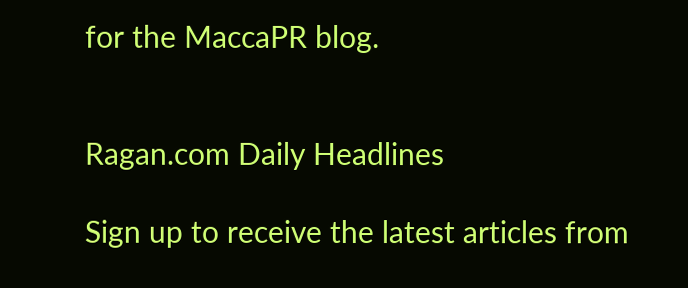for the MaccaPR blog.


Ragan.com Daily Headlines

Sign up to receive the latest articles from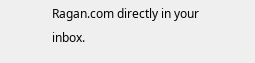Ragan.com directly in your inbox.